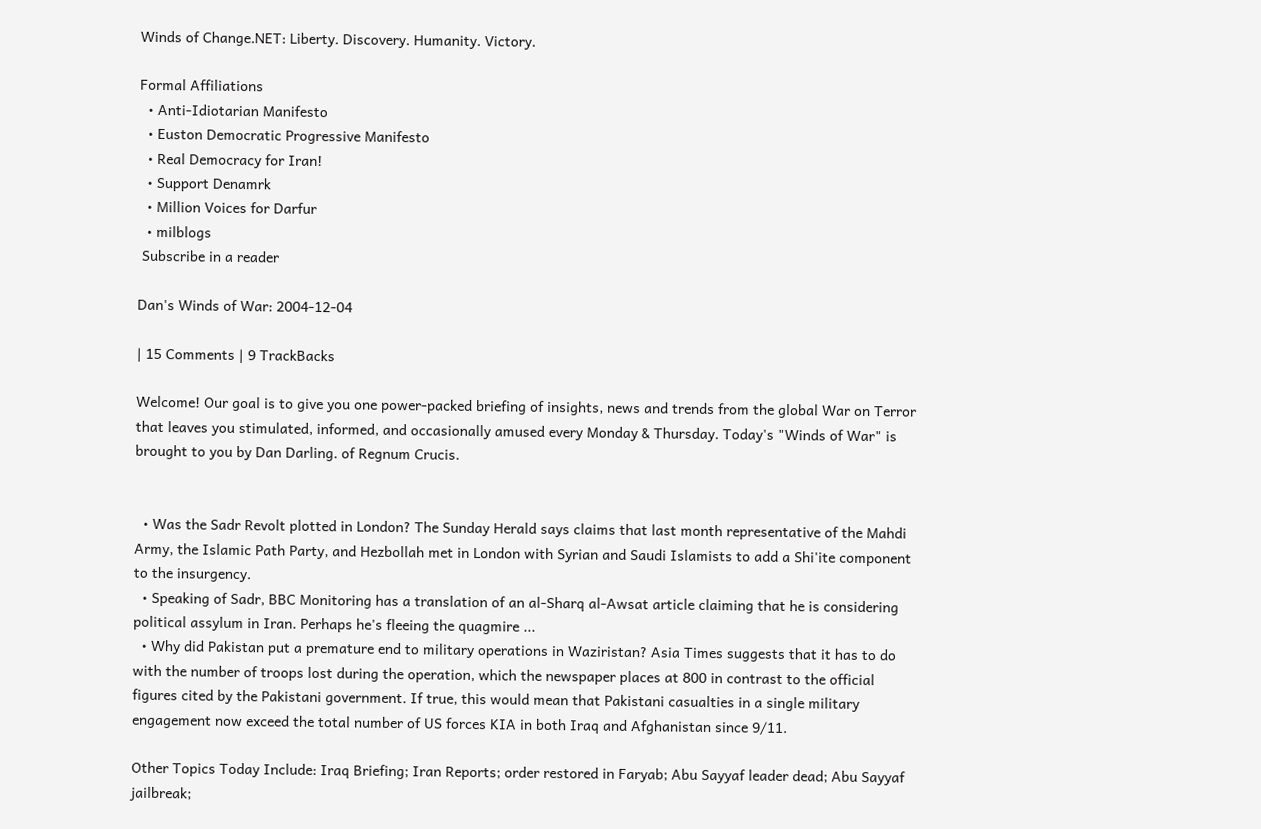Winds of Change.NET: Liberty. Discovery. Humanity. Victory.

Formal Affiliations
  • Anti-Idiotarian Manifesto
  • Euston Democratic Progressive Manifesto
  • Real Democracy for Iran!
  • Support Denamrk
  • Million Voices for Darfur
  • milblogs
 Subscribe in a reader

Dan's Winds of War: 2004-12-04

| 15 Comments | 9 TrackBacks

Welcome! Our goal is to give you one power-packed briefing of insights, news and trends from the global War on Terror that leaves you stimulated, informed, and occasionally amused every Monday & Thursday. Today's "Winds of War" is brought to you by Dan Darling. of Regnum Crucis.


  • Was the Sadr Revolt plotted in London? The Sunday Herald says claims that last month representative of the Mahdi Army, the Islamic Path Party, and Hezbollah met in London with Syrian and Saudi Islamists to add a Shi'ite component to the insurgency.
  • Speaking of Sadr, BBC Monitoring has a translation of an al-Sharq al-Awsat article claiming that he is considering political assylum in Iran. Perhaps he's fleeing the quagmire ...
  • Why did Pakistan put a premature end to military operations in Waziristan? Asia Times suggests that it has to do with the number of troops lost during the operation, which the newspaper places at 800 in contrast to the official figures cited by the Pakistani government. If true, this would mean that Pakistani casualties in a single military engagement now exceed the total number of US forces KIA in both Iraq and Afghanistan since 9/11.

Other Topics Today Include: Iraq Briefing; Iran Reports; order restored in Faryab; Abu Sayyaf leader dead; Abu Sayyaf jailbreak;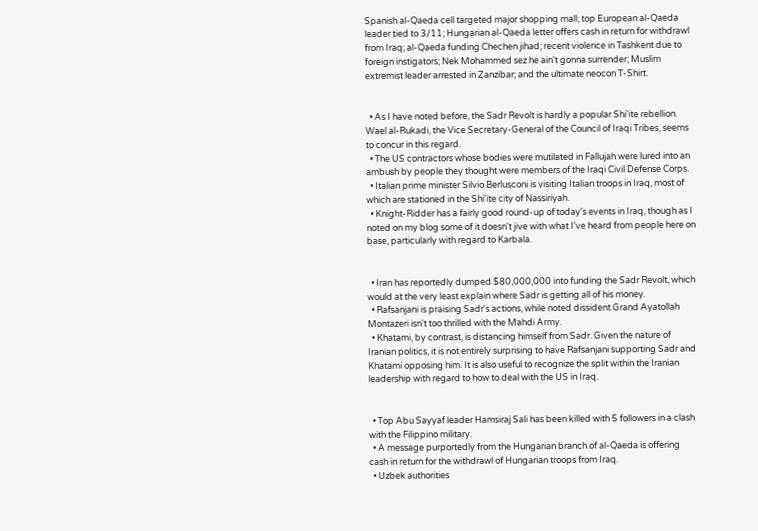Spanish al-Qaeda cell targeted major shopping mall; top European al-Qaeda leader tied to 3/11; Hungarian al-Qaeda letter offers cash in return for withdrawl from Iraq; al-Qaeda funding Chechen jihad; recent violence in Tashkent due to foreign instigators; Nek Mohammed sez he ain't gonna surrender; Muslim extremist leader arrested in Zanzibar; and the ultimate neocon T-Shirt.


  • As I have noted before, the Sadr Revolt is hardly a popular Shi'ite rebellion. Wael al-Rukadi, the Vice Secretary-General of the Council of Iraqi Tribes, seems to concur in this regard.
  • The US contractors whose bodies were mutilated in Fallujah were lured into an ambush by people they thought were members of the Iraqi Civil Defense Corps.
  • Italian prime minister Silvio Berlusconi is visiting Italian troops in Iraq, most of which are stationed in the Shi'ite city of Nassiriyah.
  • Knight-Ridder has a fairly good round-up of today's events in Iraq, though as I noted on my blog some of it doesn't jive with what I've heard from people here on base, particularly with regard to Karbala.


  • Iran has reportedly dumped $80,000,000 into funding the Sadr Revolt, which would at the very least explain where Sadr is getting all of his money.
  • Rafsanjani is praising Sadr's actions, while noted dissident Grand Ayatollah Montazeri isn't too thrilled with the Mahdi Army.
  • Khatami, by contrast, is distancing himself from Sadr. Given the nature of Iranian politics, it is not entirely surprising to have Rafsanjani supporting Sadr and Khatami opposing him. It is also useful to recognize the split within the Iranian leadership with regard to how to deal with the US in Iraq.


  • Top Abu Sayyaf leader Hamsiraj Sali has been killed with 5 followers in a clash with the Filippino military.
  • A message purportedly from the Hungarian branch of al-Qaeda is offering cash in return for the withdrawl of Hungarian troops from Iraq.
  • Uzbek authorities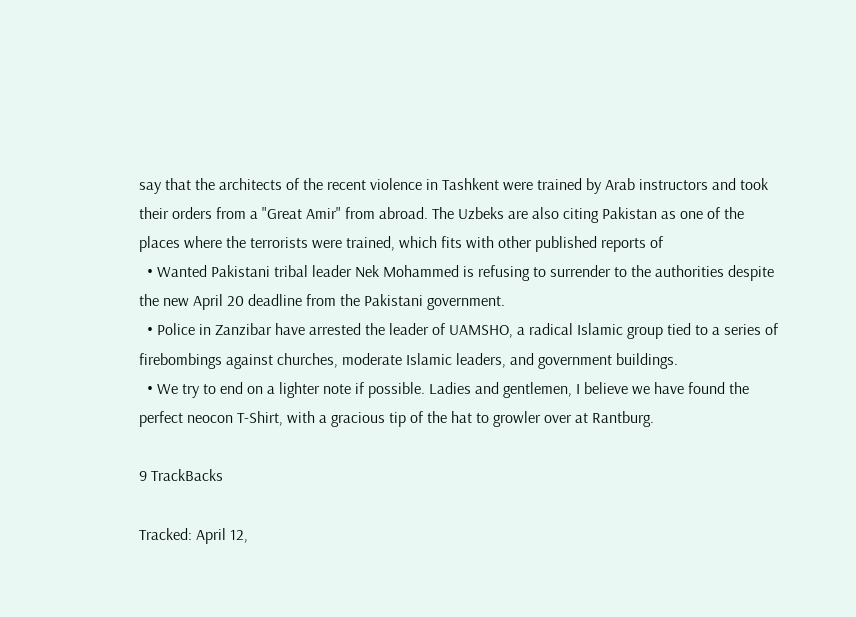say that the architects of the recent violence in Tashkent were trained by Arab instructors and took their orders from a "Great Amir" from abroad. The Uzbeks are also citing Pakistan as one of the places where the terrorists were trained, which fits with other published reports of
  • Wanted Pakistani tribal leader Nek Mohammed is refusing to surrender to the authorities despite the new April 20 deadline from the Pakistani government.
  • Police in Zanzibar have arrested the leader of UAMSHO, a radical Islamic group tied to a series of firebombings against churches, moderate Islamic leaders, and government buildings.
  • We try to end on a lighter note if possible. Ladies and gentlemen, I believe we have found the perfect neocon T-Shirt, with a gracious tip of the hat to growler over at Rantburg.

9 TrackBacks

Tracked: April 12,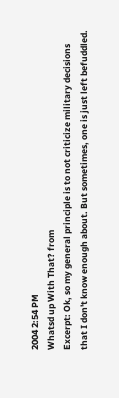2004 2:54 PM
Whatsd up With That? from
Excerpt: Ok, so my general principle is to not criticize military decisions that I don't know enough about. But sometimes, one is just left befuddled.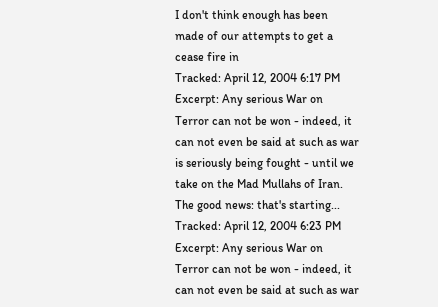I don't think enough has been made of our attempts to get a cease fire in
Tracked: April 12, 2004 6:17 PM
Excerpt: Any serious War on Terror can not be won - indeed, it can not even be said at such as war is seriously being fought - until we take on the Mad Mullahs of Iran. The good news: that's starting...
Tracked: April 12, 2004 6:23 PM
Excerpt: Any serious War on Terror can not be won - indeed, it can not even be said at such as war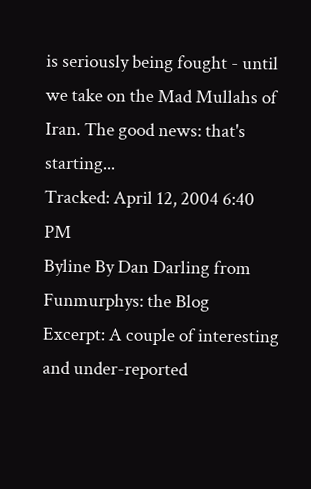is seriously being fought - until we take on the Mad Mullahs of Iran. The good news: that's starting...
Tracked: April 12, 2004 6:40 PM
Byline By Dan Darling from Funmurphys: the Blog
Excerpt: A couple of interesting and under-reported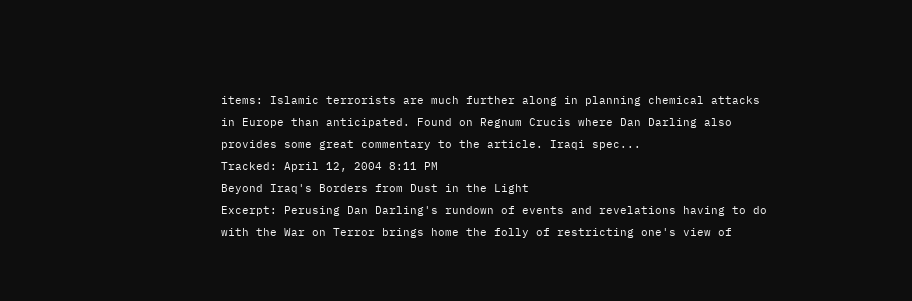items: Islamic terrorists are much further along in planning chemical attacks in Europe than anticipated. Found on Regnum Crucis where Dan Darling also provides some great commentary to the article. Iraqi spec...
Tracked: April 12, 2004 8:11 PM
Beyond Iraq's Borders from Dust in the Light
Excerpt: Perusing Dan Darling's rundown of events and revelations having to do with the War on Terror brings home the folly of restricting one's view of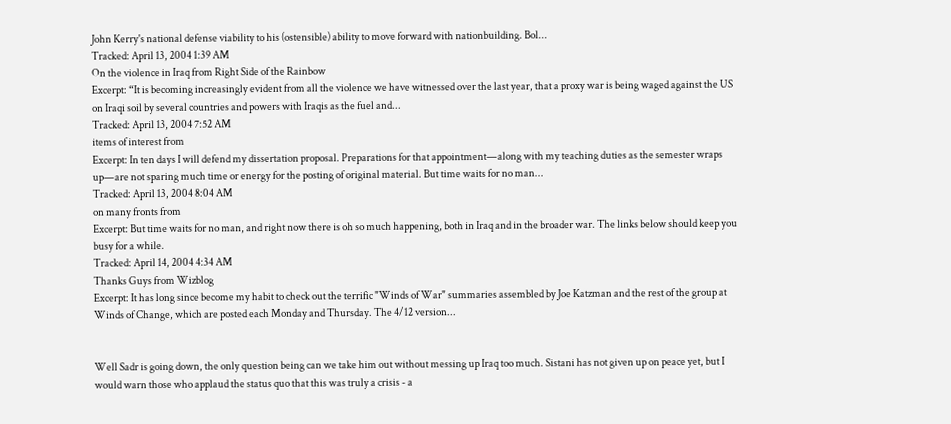John Kerry's national defense viability to his (ostensible) ability to move forward with nationbuilding. Bol...
Tracked: April 13, 2004 1:39 AM
On the violence in Iraq from Right Side of the Rainbow
Excerpt: “It is becoming increasingly evident from all the violence we have witnessed over the last year, that a proxy war is being waged against the US on Iraqi soil by several countries and powers with Iraqis as the fuel and...
Tracked: April 13, 2004 7:52 AM
items of interest from
Excerpt: In ten days I will defend my dissertation proposal. Preparations for that appointment—along with my teaching duties as the semester wraps up—are not sparing much time or energy for the posting of original material. But time waits for no man...
Tracked: April 13, 2004 8:04 AM
on many fronts from
Excerpt: But time waits for no man, and right now there is oh so much happening, both in Iraq and in the broader war. The links below should keep you busy for a while.
Tracked: April 14, 2004 4:34 AM
Thanks Guys from Wizblog
Excerpt: It has long since become my habit to check out the terrific "Winds of War" summaries assembled by Joe Katzman and the rest of the group at Winds of Change, which are posted each Monday and Thursday. The 4/12 version...


Well Sadr is going down, the only question being can we take him out without messing up Iraq too much. Sistani has not given up on peace yet, but I would warn those who applaud the status quo that this was truly a crisis - a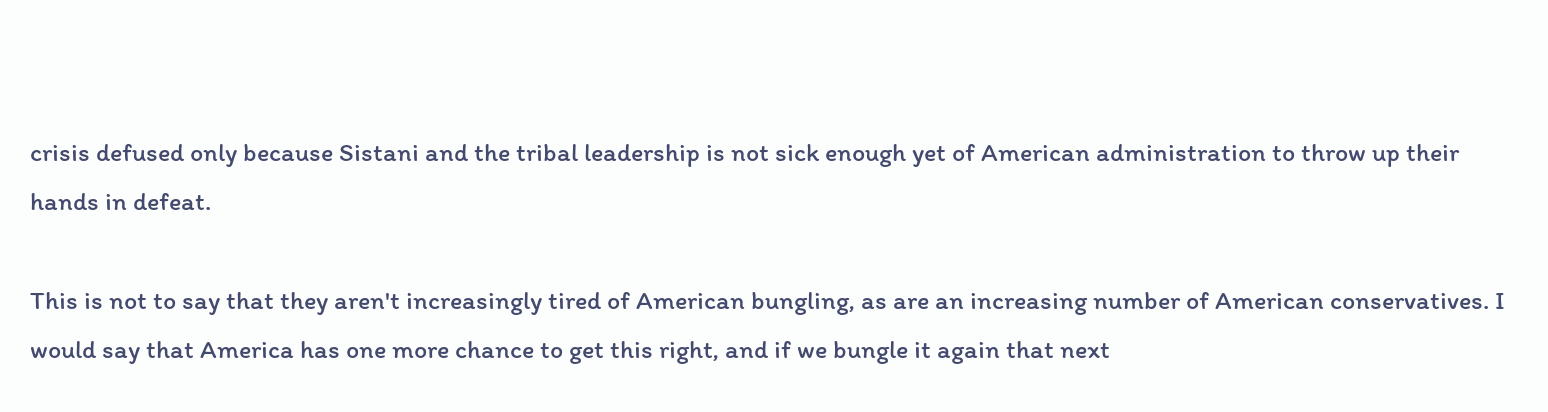crisis defused only because Sistani and the tribal leadership is not sick enough yet of American administration to throw up their hands in defeat.

This is not to say that they aren't increasingly tired of American bungling, as are an increasing number of American conservatives. I would say that America has one more chance to get this right, and if we bungle it again that next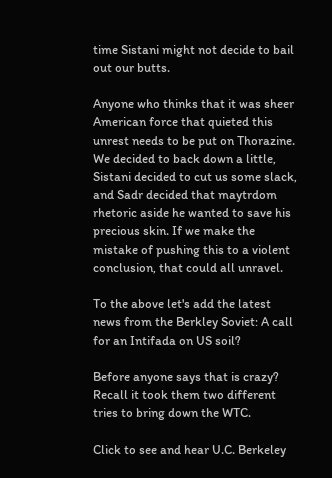time Sistani might not decide to bail out our butts.

Anyone who thinks that it was sheer American force that quieted this unrest needs to be put on Thorazine. We decided to back down a little, Sistani decided to cut us some slack, and Sadr decided that maytrdom rhetoric aside he wanted to save his precious skin. If we make the mistake of pushing this to a violent conclusion, that could all unravel.

To the above let's add the latest news from the Berkley Soviet: A call for an Intifada on US soil?

Before anyone says that is crazy? Recall it took them two different tries to bring down the WTC.

Click to see and hear U.C. Berkeley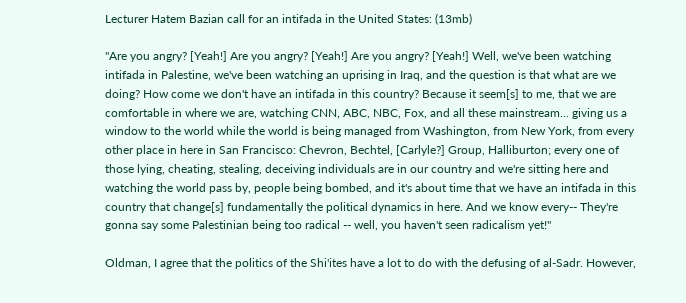Lecturer Hatem Bazian call for an intifada in the United States: (13mb)

"Are you angry? [Yeah!] Are you angry? [Yeah!] Are you angry? [Yeah!] Well, we've been watching intifada in Palestine, we've been watching an uprising in Iraq, and the question is that what are we doing? How come we don't have an intifada in this country? Because it seem[s] to me, that we are comfortable in where we are, watching CNN, ABC, NBC, Fox, and all these mainstream... giving us a window to the world while the world is being managed from Washington, from New York, from every other place in here in San Francisco: Chevron, Bechtel, [Carlyle?] Group, Halliburton; every one of those lying, cheating, stealing, deceiving individuals are in our country and we're sitting here and watching the world pass by, people being bombed, and it's about time that we have an intifada in this country that change[s] fundamentally the political dynamics in here. And we know every-- They're gonna say some Palestinian being too radical -- well, you haven't seen radicalism yet!"

Oldman, I agree that the politics of the Shi'ites have a lot to do with the defusing of al-Sadr. However,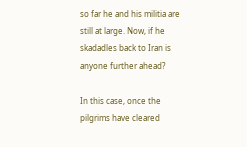so far he and his militia are still at large. Now, if he skadadles back to Iran is anyone further ahead?

In this case, once the pilgrims have cleared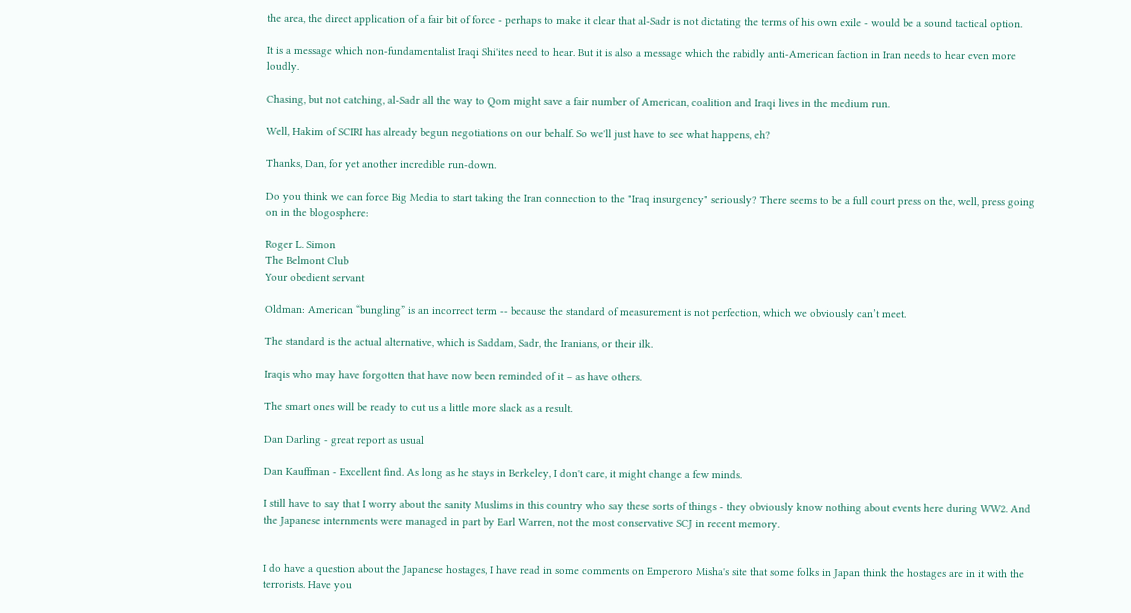the area, the direct application of a fair bit of force - perhaps to make it clear that al-Sadr is not dictating the terms of his own exile - would be a sound tactical option.

It is a message which non-fundamentalist Iraqi Shi'ites need to hear. But it is also a message which the rabidly anti-American faction in Iran needs to hear even more loudly.

Chasing, but not catching, al-Sadr all the way to Qom might save a fair number of American, coalition and Iraqi lives in the medium run.

Well, Hakim of SCIRI has already begun negotiations on our behalf. So we'll just have to see what happens, eh?

Thanks, Dan, for yet another incredible run-down.

Do you think we can force Big Media to start taking the Iran connection to the "Iraq insurgency" seriously? There seems to be a full court press on the, well, press going on in the blogosphere:

Roger L. Simon
The Belmont Club
Your obedient servant

Oldman: American “bungling” is an incorrect term -- because the standard of measurement is not perfection, which we obviously can’t meet.

The standard is the actual alternative, which is Saddam, Sadr, the Iranians, or their ilk.

Iraqis who may have forgotten that have now been reminded of it – as have others.

The smart ones will be ready to cut us a little more slack as a result.

Dan Darling - great report as usual

Dan Kauffman - Excellent find. As long as he stays in Berkeley, I don't care, it might change a few minds.

I still have to say that I worry about the sanity Muslims in this country who say these sorts of things - they obviously know nothing about events here during WW2. And the Japanese internments were managed in part by Earl Warren, not the most conservative SCJ in recent memory.


I do have a question about the Japanese hostages, I have read in some comments on Emperoro Misha's site that some folks in Japan think the hostages are in it with the terrorists. Have you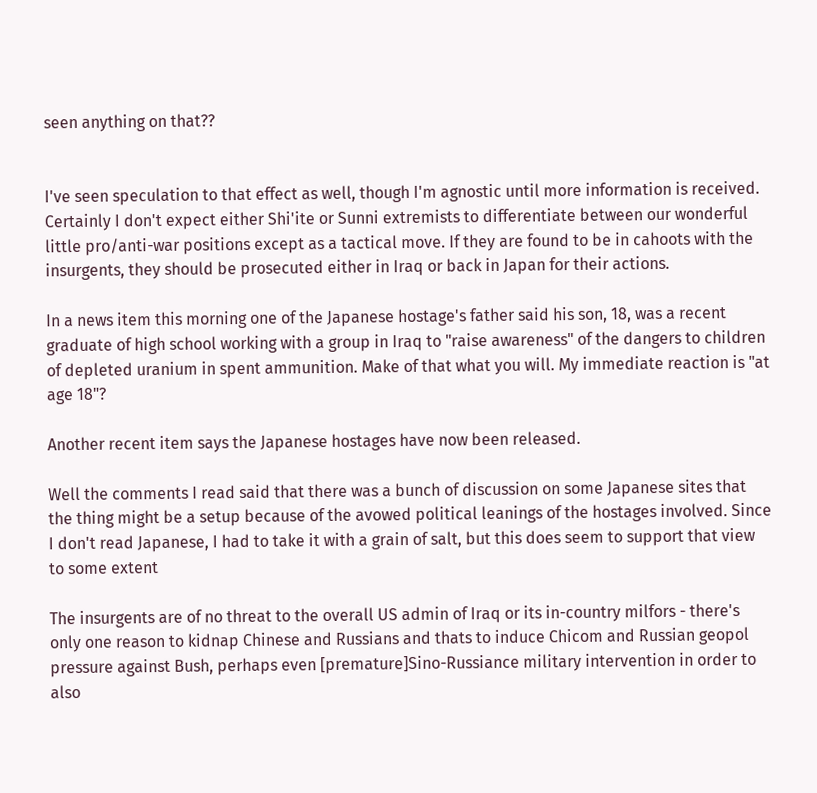seen anything on that??


I've seen speculation to that effect as well, though I'm agnostic until more information is received. Certainly I don't expect either Shi'ite or Sunni extremists to differentiate between our wonderful little pro/anti-war positions except as a tactical move. If they are found to be in cahoots with the insurgents, they should be prosecuted either in Iraq or back in Japan for their actions.

In a news item this morning one of the Japanese hostage's father said his son, 18, was a recent graduate of high school working with a group in Iraq to "raise awareness" of the dangers to children of depleted uranium in spent ammunition. Make of that what you will. My immediate reaction is "at age 18"?

Another recent item says the Japanese hostages have now been released.

Well the comments I read said that there was a bunch of discussion on some Japanese sites that the thing might be a setup because of the avowed political leanings of the hostages involved. Since I don't read Japanese, I had to take it with a grain of salt, but this does seem to support that view to some extent

The insurgents are of no threat to the overall US admin of Iraq or its in-country milfors - there's only one reason to kidnap Chinese and Russians and thats to induce Chicom and Russian geopol pressure against Bush, perhaps even [premature]Sino-Russiance military intervention in order to also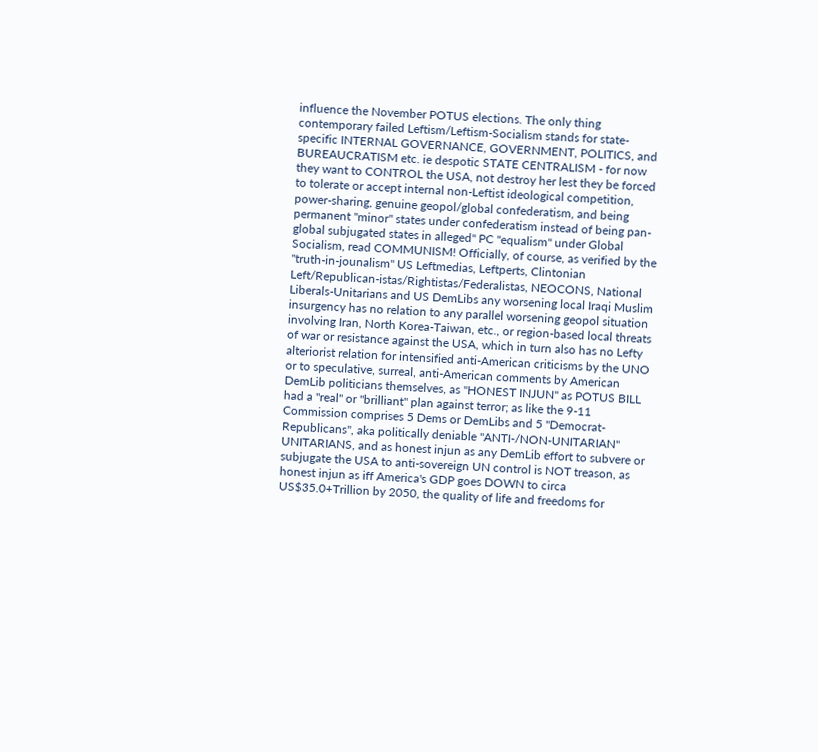influence the November POTUS elections. The only thing contemporary failed Leftism/Leftism-Socialism stands for state-specific INTERNAL GOVERNANCE, GOVERNMENT, POLITICS, and BUREAUCRATISM etc. ie despotic STATE CENTRALISM - for now they want to CONTROL the USA, not destroy her lest they be forced to tolerate or accept internal non-Leftist ideological competition, power-sharing, genuine geopol/global confederatism, and being permanent "minor" states under confederatism instead of being pan-global subjugated states in alleged" PC "equalism" under Global Socialism, read COMMUNISM! Officially, of course, as verified by the "truth-in-jounalism" US Leftmedias, Leftperts, Clintonian Left/Republican-istas/Rightistas/Federalistas, NEOCONS, National Liberals-Unitarians and US DemLibs any worsening local Iraqi Muslim insurgency has no relation to any parallel worsening geopol situation involving Iran, North Korea-Taiwan, etc., or region-based local threats of war or resistance against the USA, which in turn also has no Lefty alteriorist relation for intensified anti-American criticisms by the UNO or to speculative, surreal, anti-American comments by American DemLib politicians themselves, as "HONEST INJUN" as POTUS BILL had a "real" or "brilliant" plan against terror; as like the 9-11 Commission comprises 5 Dems or DemLibs and 5 "Democrat-Republicans", aka politically deniable "ANTI-/NON-UNITARIAN" UNITARIANS, and as honest injun as any DemLib effort to subvere or subjugate the USA to anti-sovereign UN control is NOT treason, as honest injun as iff America's GDP goes DOWN to circa US$35.0+Trillion by 2050, the quality of life and freedoms for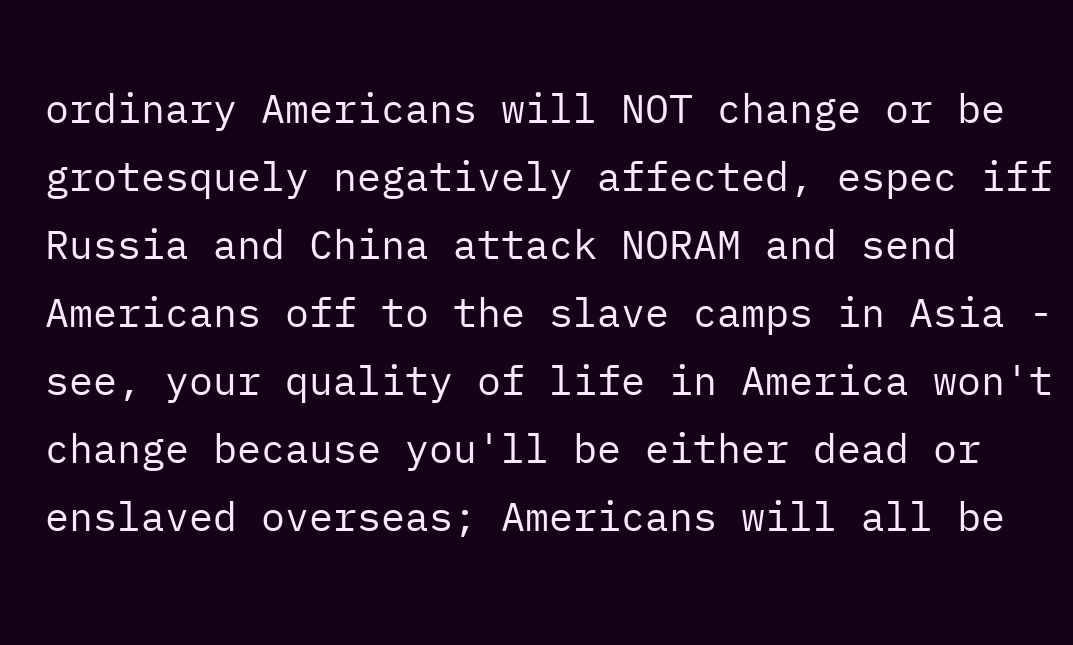ordinary Americans will NOT change or be grotesquely negatively affected, espec iff Russia and China attack NORAM and send Americans off to the slave camps in Asia - see, your quality of life in America won't change because you'll be either dead or enslaved overseas; Americans will all be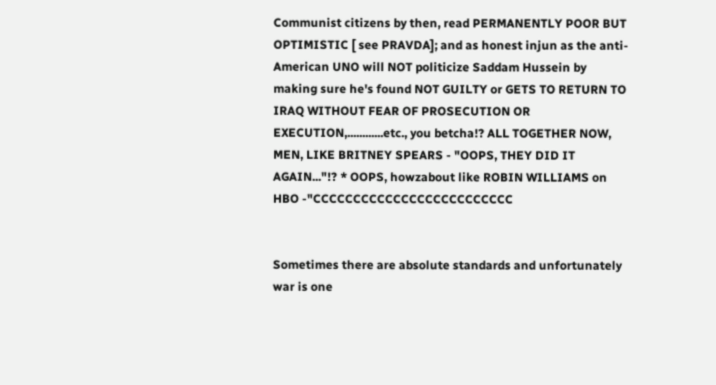Communist citizens by then, read PERMANENTLY POOR BUT OPTIMISTIC [ see PRAVDA]; and as honest injun as the anti-American UNO will NOT politicize Saddam Hussein by making sure he's found NOT GUILTY or GETS TO RETURN TO IRAQ WITHOUT FEAR OF PROSECUTION OR EXECUTION,............etc., you betcha!? ALL TOGETHER NOW, MEN, LIKE BRITNEY SPEARS - "OOPS, THEY DID IT AGAIN..."!? * OOPS, howzabout like ROBIN WILLIAMS on HBO -"CCCCCCCCCCCCCCCCCCCCCCCCC


Sometimes there are absolute standards and unfortunately war is one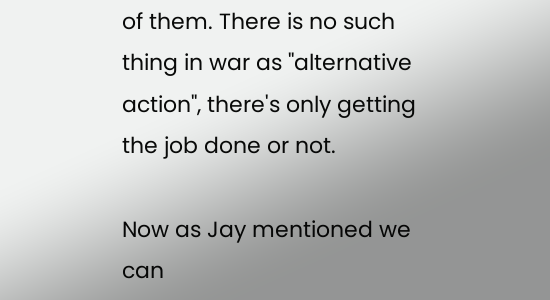of them. There is no such thing in war as "alternative action", there's only getting the job done or not.

Now as Jay mentioned we can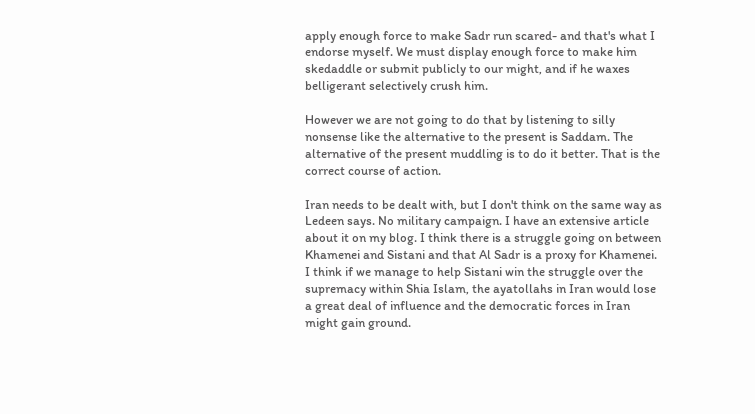apply enough force to make Sadr run scared- and that's what I endorse myself. We must display enough force to make him skedaddle or submit publicly to our might, and if he waxes belligerant selectively crush him.

However we are not going to do that by listening to silly nonsense like the alternative to the present is Saddam. The alternative of the present muddling is to do it better. That is the correct course of action.

Iran needs to be dealt with, but I don't think on the same way as Ledeen says. No military campaign. I have an extensive article about it on my blog. I think there is a struggle going on between Khamenei and Sistani and that Al Sadr is a proxy for Khamenei. I think if we manage to help Sistani win the struggle over the supremacy within Shia Islam, the ayatollahs in Iran would lose a great deal of influence and the democratic forces in Iran might gain ground.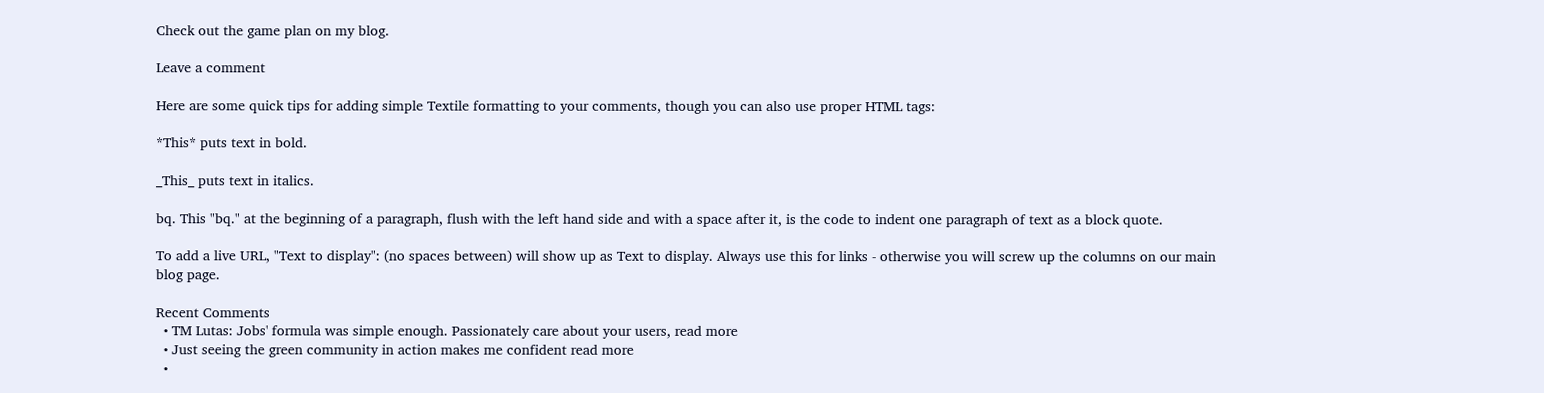Check out the game plan on my blog.

Leave a comment

Here are some quick tips for adding simple Textile formatting to your comments, though you can also use proper HTML tags:

*This* puts text in bold.

_This_ puts text in italics.

bq. This "bq." at the beginning of a paragraph, flush with the left hand side and with a space after it, is the code to indent one paragraph of text as a block quote.

To add a live URL, "Text to display": (no spaces between) will show up as Text to display. Always use this for links - otherwise you will screw up the columns on our main blog page.

Recent Comments
  • TM Lutas: Jobs' formula was simple enough. Passionately care about your users, read more
  • Just seeing the green community in action makes me confident read more
  •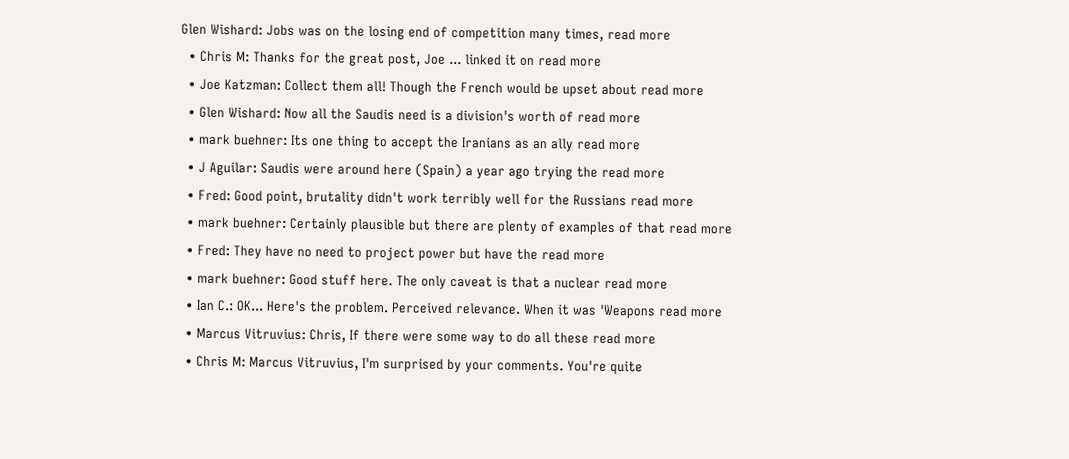Glen Wishard: Jobs was on the losing end of competition many times, read more
  • Chris M: Thanks for the great post, Joe ... linked it on read more
  • Joe Katzman: Collect them all! Though the French would be upset about read more
  • Glen Wishard: Now all the Saudis need is a division's worth of read more
  • mark buehner: Its one thing to accept the Iranians as an ally read more
  • J Aguilar: Saudis were around here (Spain) a year ago trying the read more
  • Fred: Good point, brutality didn't work terribly well for the Russians read more
  • mark buehner: Certainly plausible but there are plenty of examples of that read more
  • Fred: They have no need to project power but have the read more
  • mark buehner: Good stuff here. The only caveat is that a nuclear read more
  • Ian C.: OK... Here's the problem. Perceived relevance. When it was 'Weapons read more
  • Marcus Vitruvius: Chris, If there were some way to do all these read more
  • Chris M: Marcus Vitruvius, I'm surprised by your comments. You're quite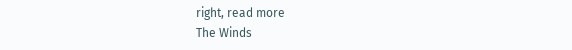right, read more
The Winds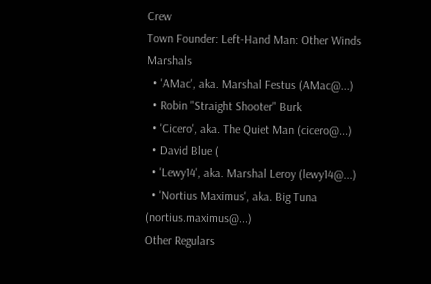Crew
Town Founder: Left-Hand Man: Other Winds Marshals
  • 'AMac', aka. Marshal Festus (AMac@...)
  • Robin "Straight Shooter" Burk
  • 'Cicero', aka. The Quiet Man (cicero@...)
  • David Blue (
  • 'Lewy14', aka. Marshal Leroy (lewy14@...)
  • 'Nortius Maximus', aka. Big Tuna (nortius.maximus@...)
Other Regulars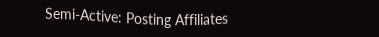Semi-Active: Posting Affiliates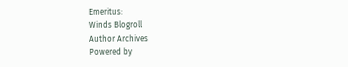Emeritus:
Winds Blogroll
Author Archives
Powered by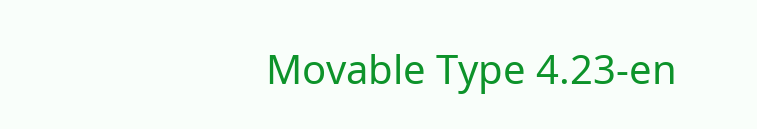Movable Type 4.23-en